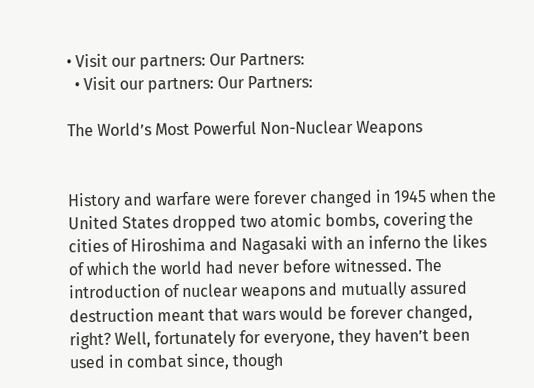• Visit our partners: Our Partners:
  • Visit our partners: Our Partners:

The World’s Most Powerful Non-Nuclear Weapons


History and warfare were forever changed in 1945 when the United States dropped two atomic bombs, covering the cities of Hiroshima and Nagasaki with an inferno the likes of which the world had never before witnessed. The introduction of nuclear weapons and mutually assured destruction meant that wars would be forever changed, right? Well, fortunately for everyone, they haven’t been used in combat since, though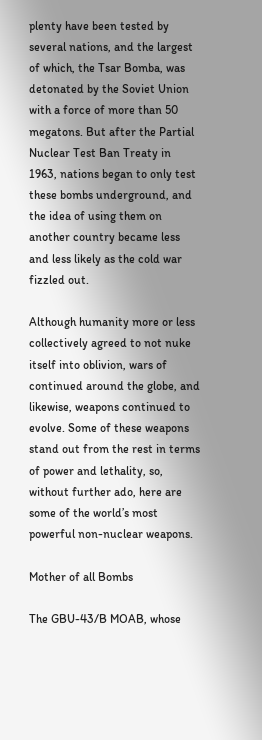plenty have been tested by several nations, and the largest of which, the Tsar Bomba, was detonated by the Soviet Union with a force of more than 50 megatons. But after the Partial Nuclear Test Ban Treaty in 1963, nations began to only test these bombs underground, and the idea of using them on another country became less and less likely as the cold war fizzled out.

Although humanity more or less collectively agreed to not nuke itself into oblivion, wars of continued around the globe, and likewise, weapons continued to evolve. Some of these weapons stand out from the rest in terms of power and lethality, so, without further ado, here are some of the world’s most powerful non-nuclear weapons.

Mother of all Bombs

The GBU-43/B MOAB, whose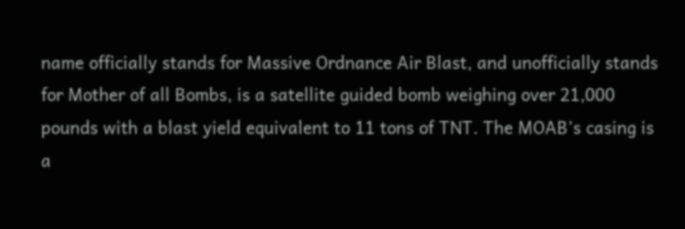name officially stands for Massive Ordnance Air Blast, and unofficially stands for Mother of all Bombs, is a satellite guided bomb weighing over 21,000 pounds with a blast yield equivalent to 11 tons of TNT. The MOAB’s casing is a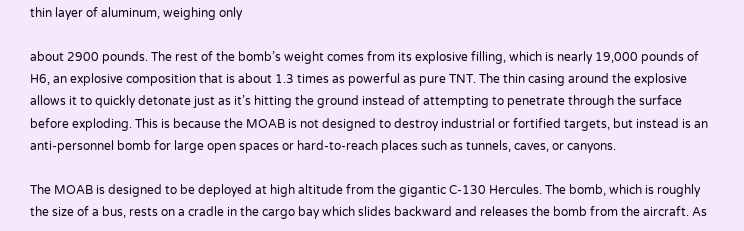thin layer of aluminum, weighing only

about 2900 pounds. The rest of the bomb’s weight comes from its explosive filling, which is nearly 19,000 pounds of H6, an explosive composition that is about 1.3 times as powerful as pure TNT. The thin casing around the explosive allows it to quickly detonate just as it’s hitting the ground instead of attempting to penetrate through the surface before exploding. This is because the MOAB is not designed to destroy industrial or fortified targets, but instead is an anti-personnel bomb for large open spaces or hard-to-reach places such as tunnels, caves, or canyons.

The MOAB is designed to be deployed at high altitude from the gigantic C-130 Hercules. The bomb, which is roughly the size of a bus, rests on a cradle in the cargo bay which slides backward and releases the bomb from the aircraft. As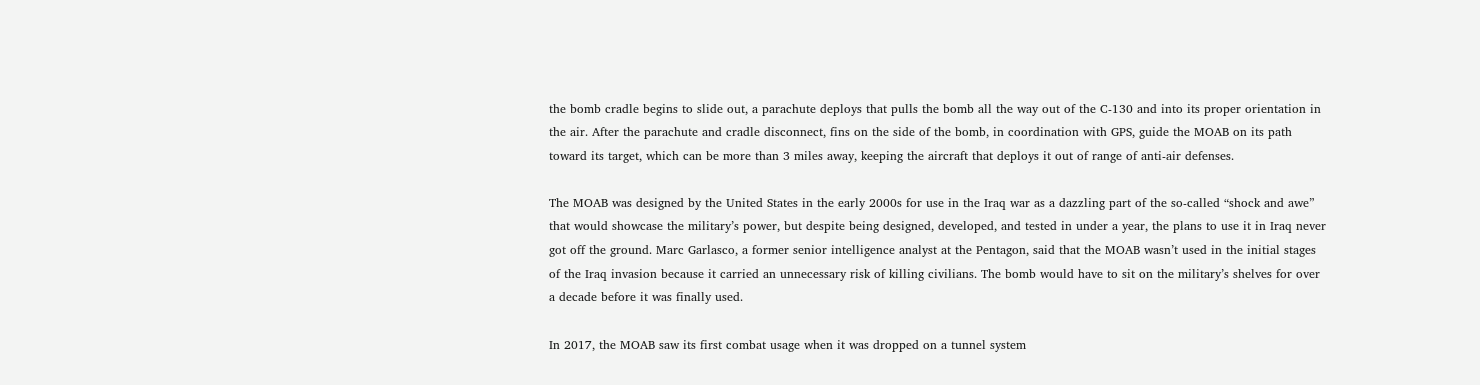the bomb cradle begins to slide out, a parachute deploys that pulls the bomb all the way out of the C-130 and into its proper orientation in the air. After the parachute and cradle disconnect, fins on the side of the bomb, in coordination with GPS, guide the MOAB on its path toward its target, which can be more than 3 miles away, keeping the aircraft that deploys it out of range of anti-air defenses.

The MOAB was designed by the United States in the early 2000s for use in the Iraq war as a dazzling part of the so-called “shock and awe” that would showcase the military’s power, but despite being designed, developed, and tested in under a year, the plans to use it in Iraq never got off the ground. Marc Garlasco, a former senior intelligence analyst at the Pentagon, said that the MOAB wasn’t used in the initial stages of the Iraq invasion because it carried an unnecessary risk of killing civilians. The bomb would have to sit on the military’s shelves for over a decade before it was finally used.

In 2017, the MOAB saw its first combat usage when it was dropped on a tunnel system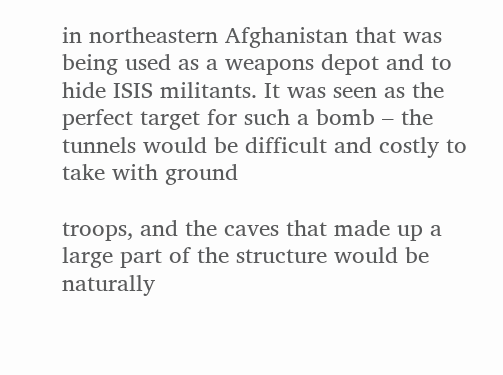in northeastern Afghanistan that was being used as a weapons depot and to hide ISIS militants. It was seen as the perfect target for such a bomb – the tunnels would be difficult and costly to take with ground

troops, and the caves that made up a large part of the structure would be naturally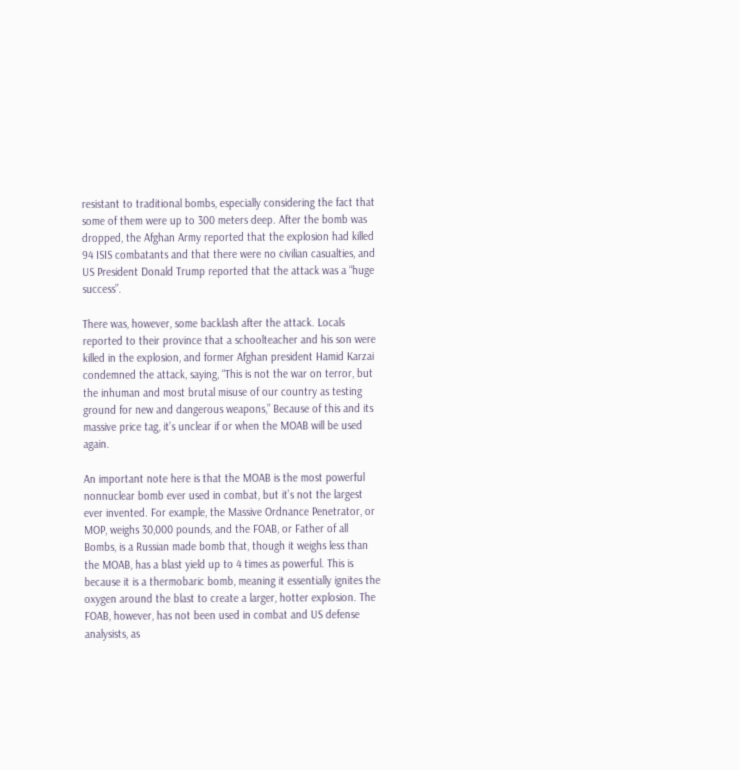resistant to traditional bombs, especially considering the fact that some of them were up to 300 meters deep. After the bomb was dropped, the Afghan Army reported that the explosion had killed 94 ISIS combatants and that there were no civilian casualties, and US President Donald Trump reported that the attack was a “huge success”.

There was, however, some backlash after the attack. Locals reported to their province that a schoolteacher and his son were killed in the explosion, and former Afghan president Hamid Karzai condemned the attack, saying, “This is not the war on terror, but the inhuman and most brutal misuse of our country as testing ground for new and dangerous weapons,” Because of this and its massive price tag, it’s unclear if or when the MOAB will be used again.

An important note here is that the MOAB is the most powerful nonnuclear bomb ever used in combat, but it’s not the largest ever invented. For example, the Massive Ordnance Penetrator, or MOP, weighs 30,000 pounds, and the FOAB, or Father of all Bombs, is a Russian made bomb that, though it weighs less than the MOAB, has a blast yield up to 4 times as powerful. This is because it is a thermobaric bomb, meaning it essentially ignites the oxygen around the blast to create a larger, hotter explosion. The FOAB, however, has not been used in combat and US defense analysists, as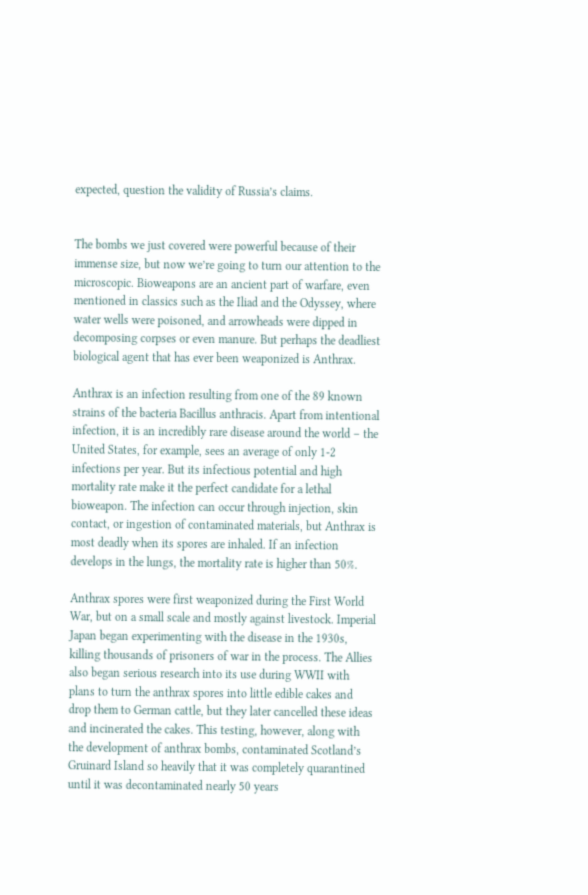expected, question the validity of Russia’s claims.


The bombs we just covered were powerful because of their immense size, but now we’re going to turn our attention to the microscopic. Bioweapons are an ancient part of warfare, even mentioned in classics such as the Iliad and the Odyssey, where water wells were poisoned, and arrowheads were dipped in decomposing corpses or even manure. But perhaps the deadliest biological agent that has ever been weaponized is Anthrax.

Anthrax is an infection resulting from one of the 89 known strains of the bacteria Bacillus anthracis. Apart from intentional infection, it is an incredibly rare disease around the world – the United States, for example, sees an average of only 1-2 infections per year. But its infectious potential and high mortality rate make it the perfect candidate for a lethal bioweapon. The infection can occur through injection, skin contact, or ingestion of contaminated materials, but Anthrax is most deadly when its spores are inhaled. If an infection develops in the lungs, the mortality rate is higher than 50%.

Anthrax spores were first weaponized during the First World War, but on a small scale and mostly against livestock. Imperial Japan began experimenting with the disease in the 1930s, killing thousands of prisoners of war in the process. The Allies also began serious research into its use during WWII with plans to turn the anthrax spores into little edible cakes and drop them to German cattle, but they later cancelled these ideas and incinerated the cakes. This testing, however, along with the development of anthrax bombs, contaminated Scotland’s Gruinard Island so heavily that it was completely quarantined until it was decontaminated nearly 50 years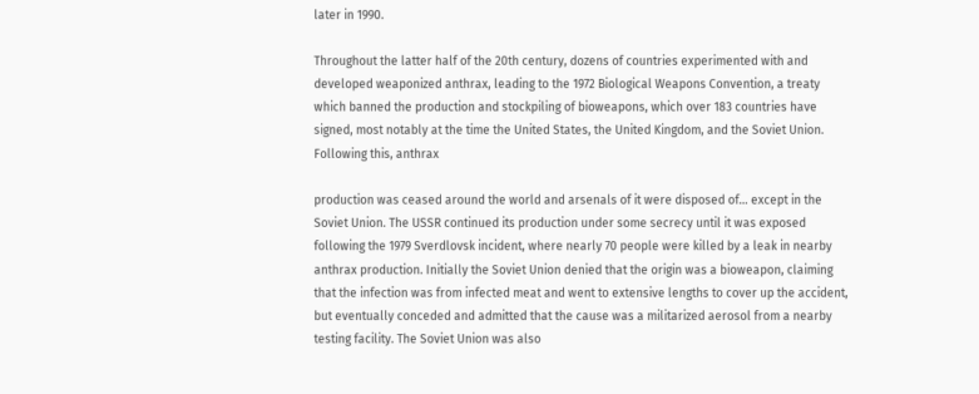later in 1990.

Throughout the latter half of the 20th century, dozens of countries experimented with and developed weaponized anthrax, leading to the 1972 Biological Weapons Convention, a treaty which banned the production and stockpiling of bioweapons, which over 183 countries have signed, most notably at the time the United States, the United Kingdom, and the Soviet Union. Following this, anthrax

production was ceased around the world and arsenals of it were disposed of… except in the Soviet Union. The USSR continued its production under some secrecy until it was exposed following the 1979 Sverdlovsk incident, where nearly 70 people were killed by a leak in nearby anthrax production. Initially the Soviet Union denied that the origin was a bioweapon, claiming that the infection was from infected meat and went to extensive lengths to cover up the accident, but eventually conceded and admitted that the cause was a militarized aerosol from a nearby testing facility. The Soviet Union was also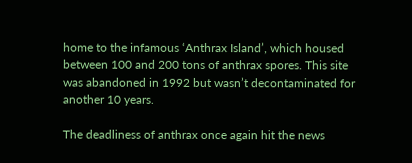home to the infamous ‘Anthrax Island’, which housed between 100 and 200 tons of anthrax spores. This site was abandoned in 1992 but wasn’t decontaminated for another 10 years.

The deadliness of anthrax once again hit the news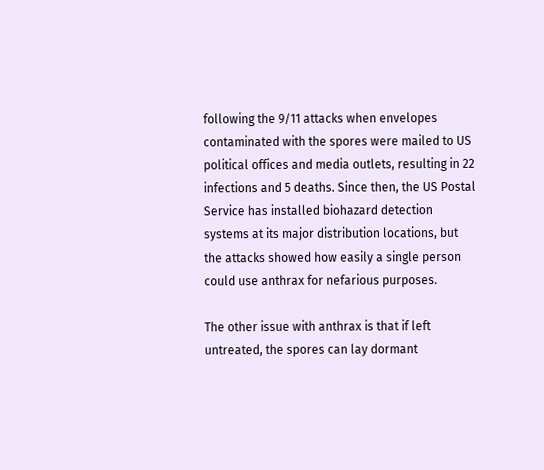following the 9/11 attacks when envelopes contaminated with the spores were mailed to US political offices and media outlets, resulting in 22 infections and 5 deaths. Since then, the US Postal Service has installed biohazard detection systems at its major distribution locations, but the attacks showed how easily a single person could use anthrax for nefarious purposes.

The other issue with anthrax is that if left untreated, the spores can lay dormant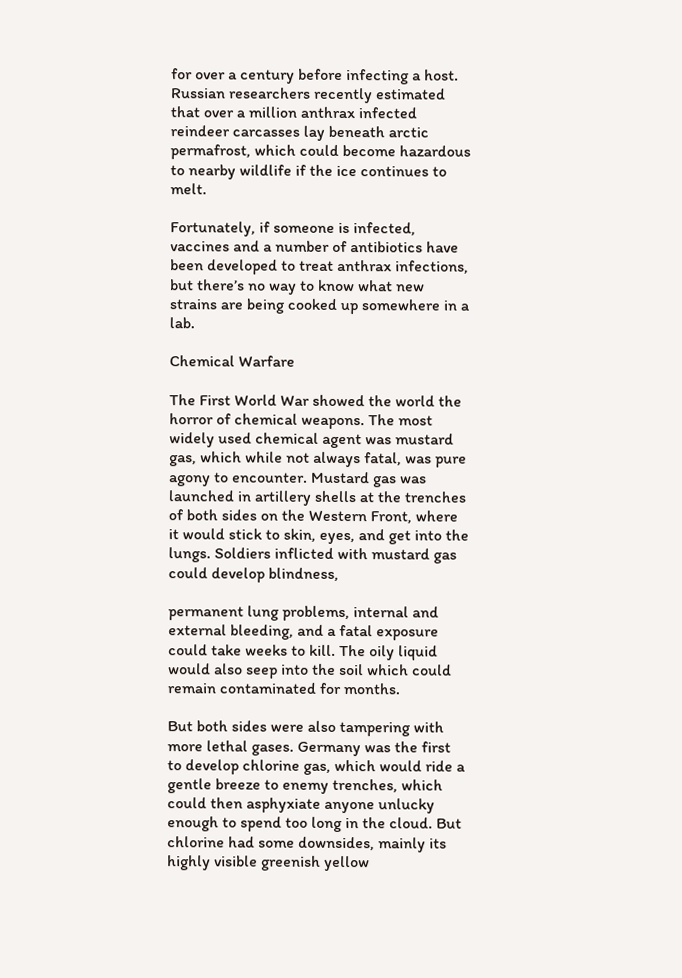for over a century before infecting a host. Russian researchers recently estimated that over a million anthrax infected reindeer carcasses lay beneath arctic permafrost, which could become hazardous to nearby wildlife if the ice continues to melt.

Fortunately, if someone is infected, vaccines and a number of antibiotics have been developed to treat anthrax infections, but there’s no way to know what new strains are being cooked up somewhere in a lab.

Chemical Warfare

The First World War showed the world the horror of chemical weapons. The most widely used chemical agent was mustard gas, which while not always fatal, was pure agony to encounter. Mustard gas was launched in artillery shells at the trenches of both sides on the Western Front, where it would stick to skin, eyes, and get into the lungs. Soldiers inflicted with mustard gas could develop blindness,

permanent lung problems, internal and external bleeding, and a fatal exposure could take weeks to kill. The oily liquid would also seep into the soil which could remain contaminated for months.

But both sides were also tampering with more lethal gases. Germany was the first to develop chlorine gas, which would ride a gentle breeze to enemy trenches, which could then asphyxiate anyone unlucky enough to spend too long in the cloud. But chlorine had some downsides, mainly its highly visible greenish yellow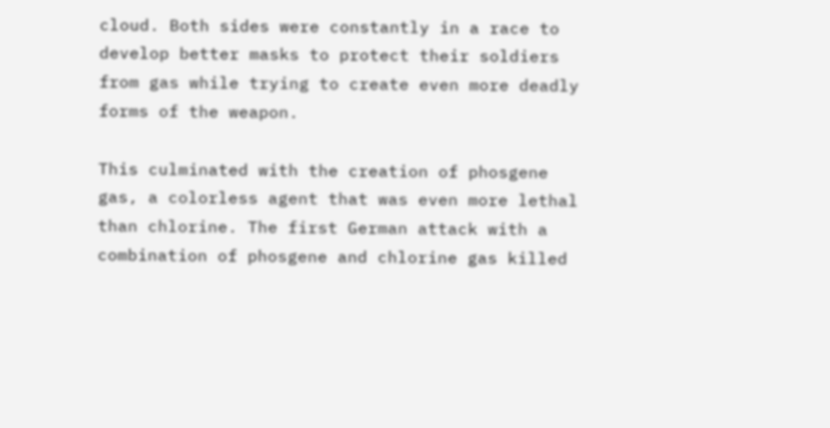cloud. Both sides were constantly in a race to develop better masks to protect their soldiers from gas while trying to create even more deadly forms of the weapon.

This culminated with the creation of phosgene gas, a colorless agent that was even more lethal than chlorine. The first German attack with a combination of phosgene and chlorine gas killed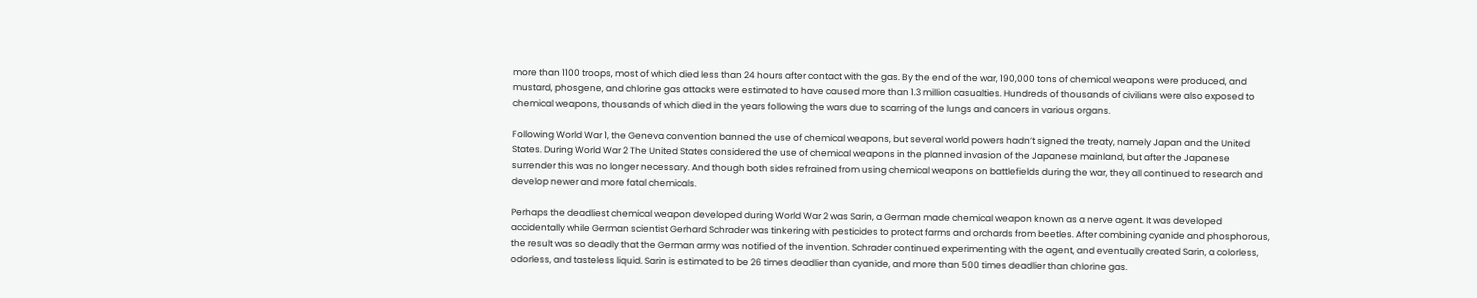more than 1100 troops, most of which died less than 24 hours after contact with the gas. By the end of the war, 190,000 tons of chemical weapons were produced, and mustard, phosgene, and chlorine gas attacks were estimated to have caused more than 1.3 million casualties. Hundreds of thousands of civilians were also exposed to chemical weapons, thousands of which died in the years following the wars due to scarring of the lungs and cancers in various organs.

Following World War 1, the Geneva convention banned the use of chemical weapons, but several world powers hadn’t signed the treaty, namely Japan and the United States. During World War 2 The United States considered the use of chemical weapons in the planned invasion of the Japanese mainland, but after the Japanese surrender this was no longer necessary. And though both sides refrained from using chemical weapons on battlefields during the war, they all continued to research and develop newer and more fatal chemicals.

Perhaps the deadliest chemical weapon developed during World War 2 was Sarin, a German made chemical weapon known as a nerve agent. It was developed accidentally while German scientist Gerhard Schrader was tinkering with pesticides to protect farms and orchards from beetles. After combining cyanide and phosphorous, the result was so deadly that the German army was notified of the invention. Schrader continued experimenting with the agent, and eventually created Sarin, a colorless, odorless, and tasteless liquid. Sarin is estimated to be 26 times deadlier than cyanide, and more than 500 times deadlier than chlorine gas.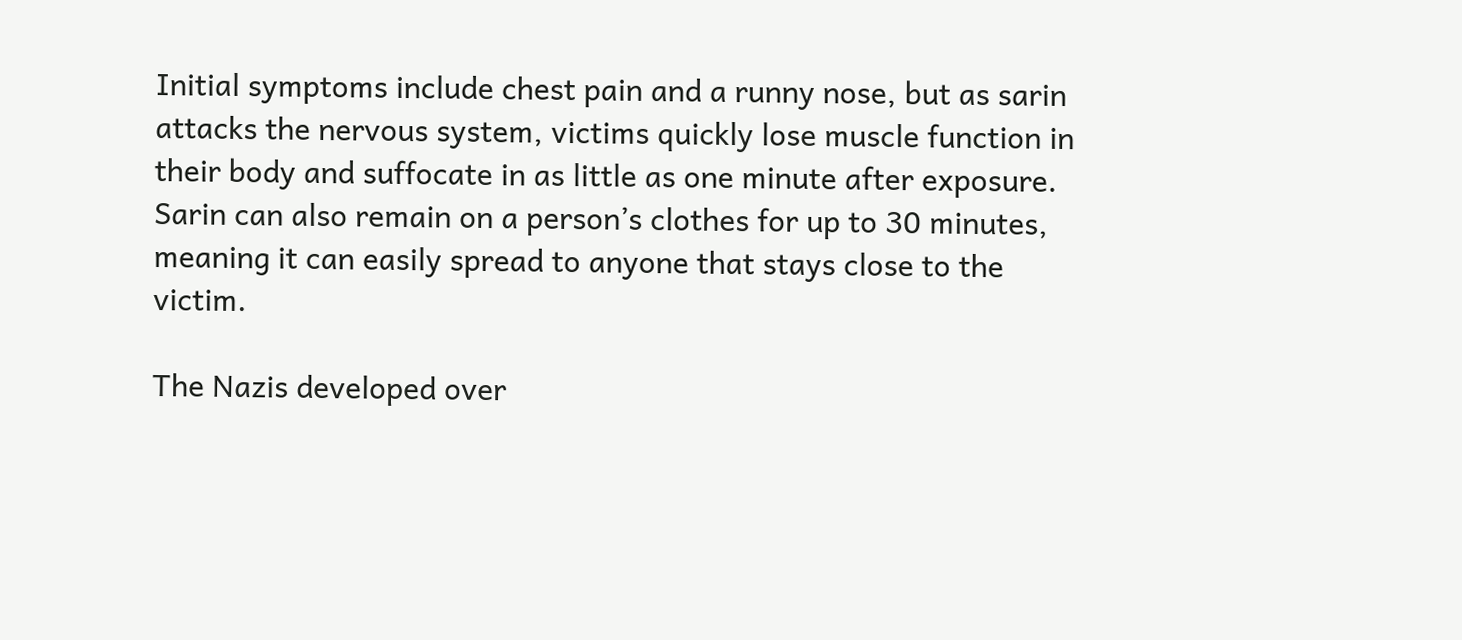Initial symptoms include chest pain and a runny nose, but as sarin attacks the nervous system, victims quickly lose muscle function in their body and suffocate in as little as one minute after exposure. Sarin can also remain on a person’s clothes for up to 30 minutes, meaning it can easily spread to anyone that stays close to the victim.

The Nazis developed over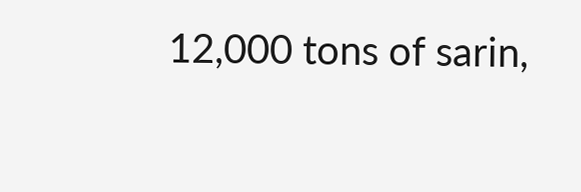12,000 tons of sarin,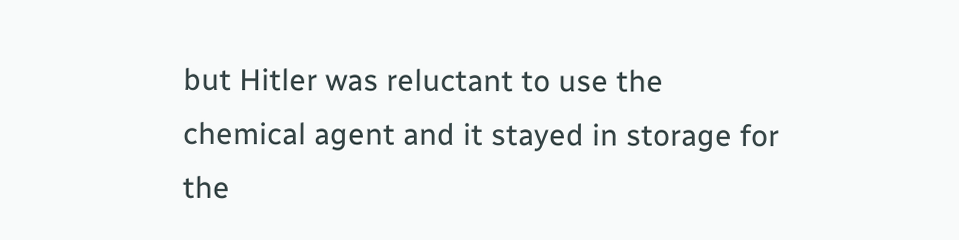but Hitler was reluctant to use the chemical agent and it stayed in storage for the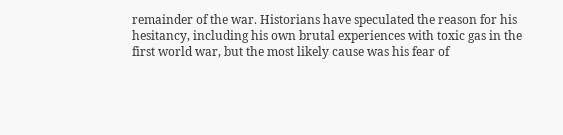remainder of the war. Historians have speculated the reason for his hesitancy, including his own brutal experiences with toxic gas in the first world war, but the most likely cause was his fear of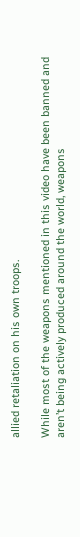allied retaliation on his own troops.

While most of the weapons mentioned in this video have been banned and aren’t being actively produced around the world, weapons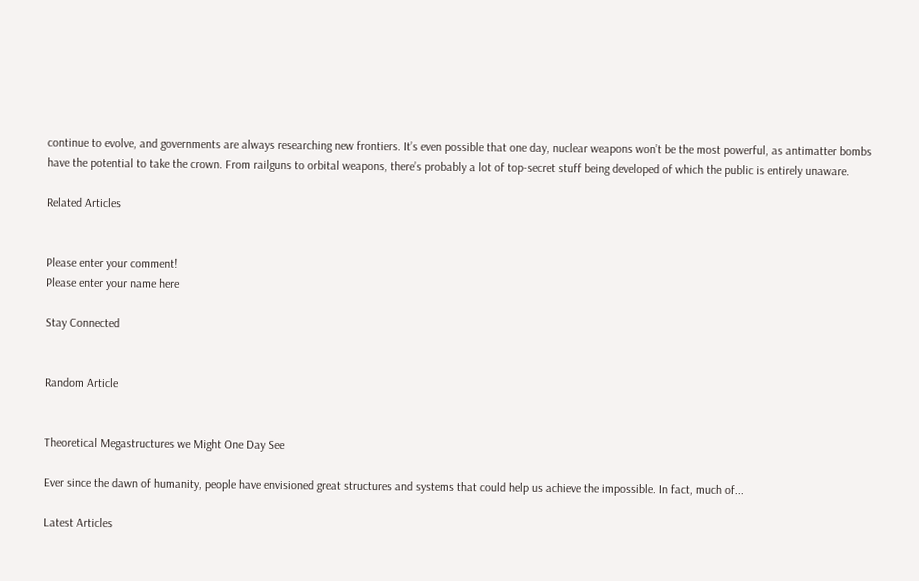continue to evolve, and governments are always researching new frontiers. It’s even possible that one day, nuclear weapons won’t be the most powerful, as antimatter bombs have the potential to take the crown. From railguns to orbital weapons, there’s probably a lot of top-secret stuff being developed of which the public is entirely unaware.

Related Articles


Please enter your comment!
Please enter your name here

Stay Connected


Random Article


Theoretical Megastructures we Might One Day See

Ever since the dawn of humanity, people have envisioned great structures and systems that could help us achieve the impossible. In fact, much of...

Latest Articles